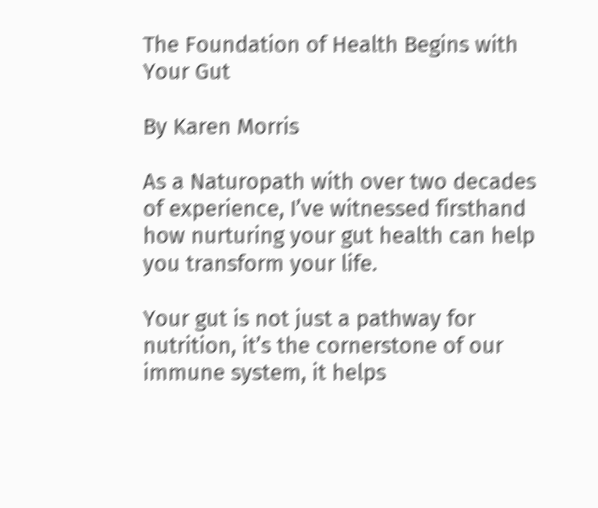The Foundation of Health Begins with Your Gut

By Karen Morris

As a Naturopath with over two decades of experience, I’ve witnessed firsthand how nurturing your gut health can help you transform your life.

Your gut is not just a pathway for nutrition, it’s the cornerstone of our immune system, it helps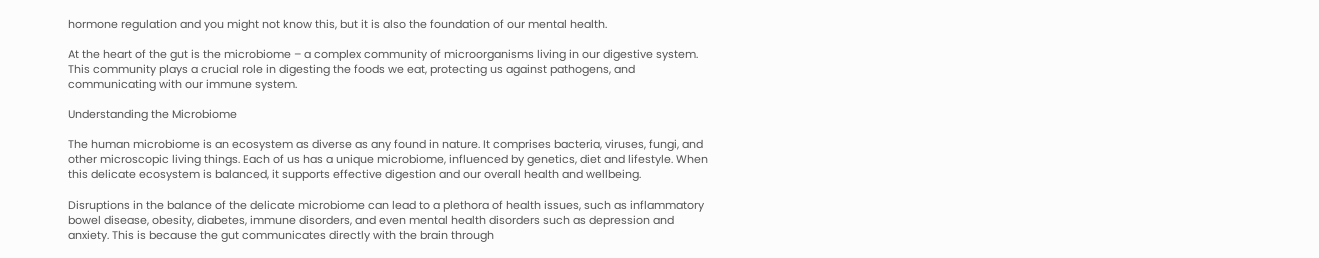hormone regulation and you might not know this, but it is also the foundation of our mental health.

At the heart of the gut is the microbiome – a complex community of microorganisms living in our digestive system. This community plays a crucial role in digesting the foods we eat, protecting us against pathogens, and communicating with our immune system.

Understanding the Microbiome

The human microbiome is an ecosystem as diverse as any found in nature. It comprises bacteria, viruses, fungi, and other microscopic living things. Each of us has a unique microbiome, influenced by genetics, diet and lifestyle. When this delicate ecosystem is balanced, it supports effective digestion and our overall health and wellbeing.

Disruptions in the balance of the delicate microbiome can lead to a plethora of health issues, such as inflammatory bowel disease, obesity, diabetes, immune disorders, and even mental health disorders such as depression and anxiety. This is because the gut communicates directly with the brain through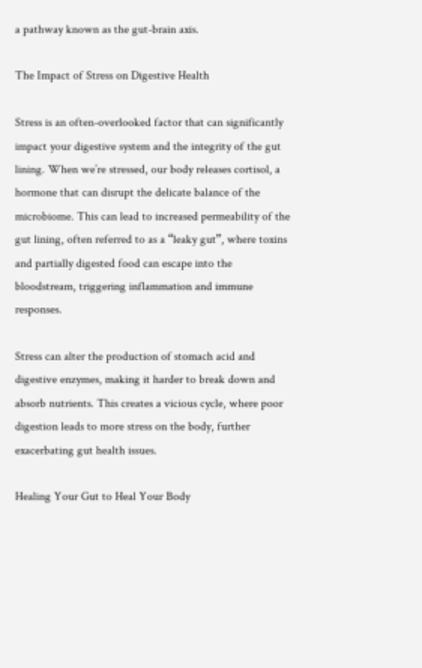a pathway known as the gut-brain axis.

The Impact of Stress on Digestive Health

Stress is an often-overlooked factor that can significantly impact your digestive system and the integrity of the gut lining. When we’re stressed, our body releases cortisol, a hormone that can disrupt the delicate balance of the microbiome. This can lead to increased permeability of the gut lining, often referred to as a “leaky gut”, where toxins and partially digested food can escape into the bloodstream, triggering inflammation and immune responses.

Stress can alter the production of stomach acid and digestive enzymes, making it harder to break down and absorb nutrients. This creates a vicious cycle, where poor digestion leads to more stress on the body, further exacerbating gut health issues.

Healing Your Gut to Heal Your Body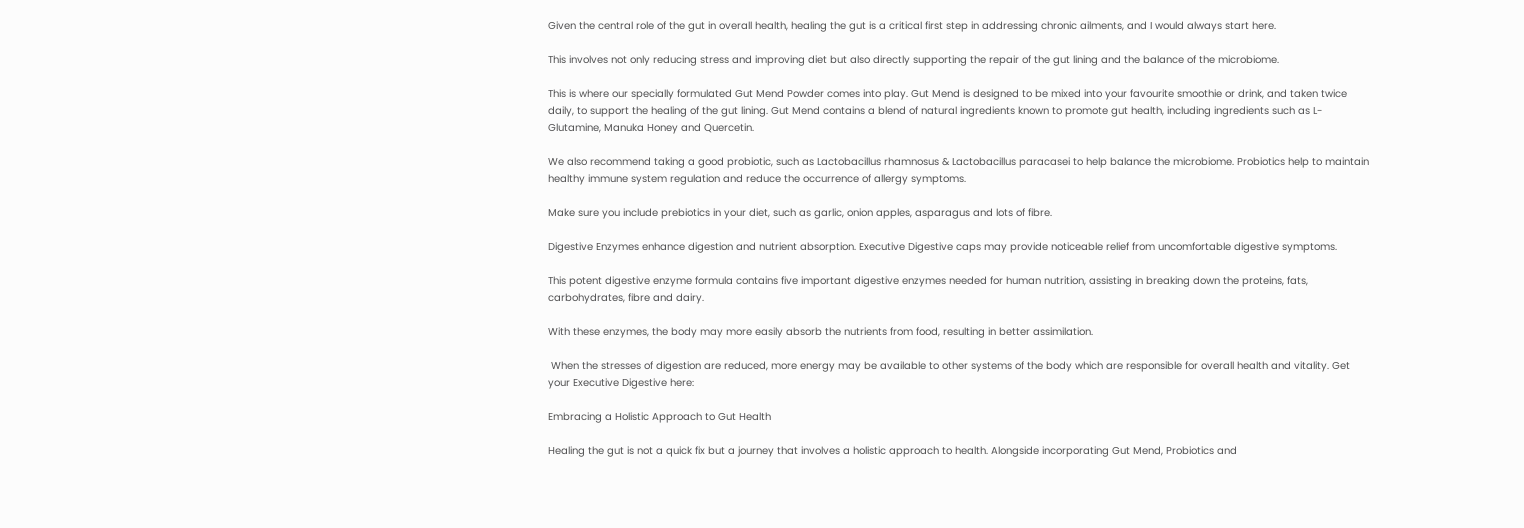Given the central role of the gut in overall health, healing the gut is a critical first step in addressing chronic ailments, and I would always start here.

This involves not only reducing stress and improving diet but also directly supporting the repair of the gut lining and the balance of the microbiome.

This is where our specially formulated Gut Mend Powder comes into play. Gut Mend is designed to be mixed into your favourite smoothie or drink, and taken twice daily, to support the healing of the gut lining. Gut Mend contains a blend of natural ingredients known to promote gut health, including ingredients such as L-Glutamine, Manuka Honey and Quercetin.

We also recommend taking a good probiotic, such as Lactobacillus rhamnosus & Lactobacillus paracasei to help balance the microbiome. Probiotics help to maintain healthy immune system regulation and reduce the occurrence of allergy symptoms.

Make sure you include prebiotics in your diet, such as garlic, onion apples, asparagus and lots of fibre.

Digestive Enzymes enhance digestion and nutrient absorption. Executive Digestive caps may provide noticeable relief from uncomfortable digestive symptoms.

This potent digestive enzyme formula contains five important digestive enzymes needed for human nutrition, assisting in breaking down the proteins, fats, carbohydrates, fibre and dairy.

With these enzymes, the body may more easily absorb the nutrients from food, resulting in better assimilation.

 When the stresses of digestion are reduced, more energy may be available to other systems of the body which are responsible for overall health and vitality. Get your Executive Digestive here:

Embracing a Holistic Approach to Gut Health

Healing the gut is not a quick fix but a journey that involves a holistic approach to health. Alongside incorporating Gut Mend, Probiotics and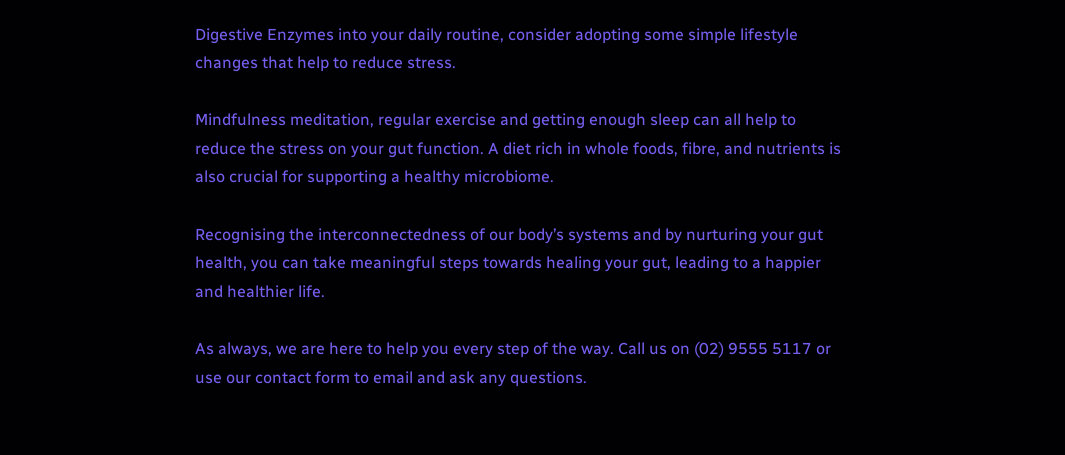Digestive Enzymes into your daily routine, consider adopting some simple lifestyle changes that help to reduce stress.

Mindfulness meditation, regular exercise and getting enough sleep can all help to reduce the stress on your gut function. A diet rich in whole foods, fibre, and nutrients is also crucial for supporting a healthy microbiome.

Recognising the interconnectedness of our body’s systems and by nurturing your gut health, you can take meaningful steps towards healing your gut, leading to a happier and healthier life.

As always, we are here to help you every step of the way. Call us on (02) 9555 5117 or use our contact form to email and ask any questions.